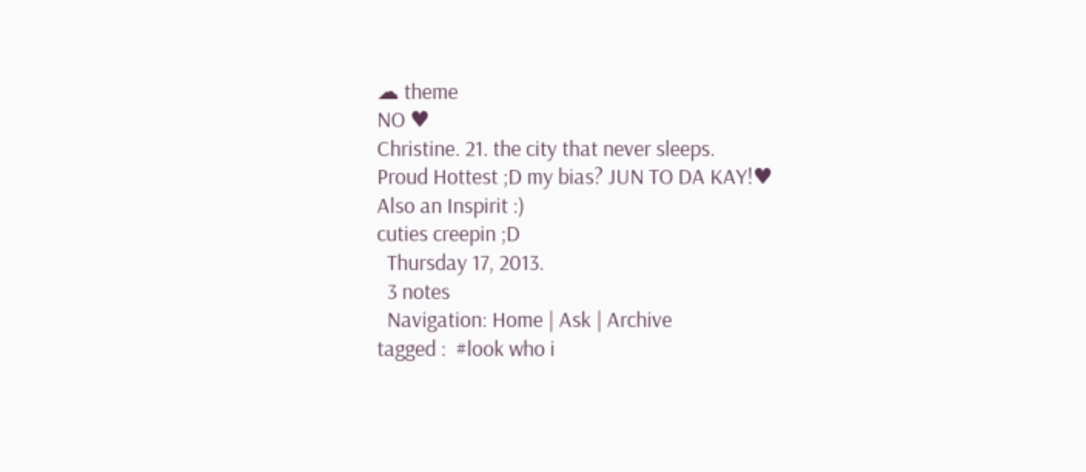☁ theme
NO ♥
Christine. 21. the city that never sleeps.
Proud Hottest ;D my bias? JUN TO DA KAY!♥
Also an Inspirit :)
cuties creepin ;D
  Thursday 17, 2013.
  3 notes
  Navigation: Home | Ask | Archive
tagged :  #look who i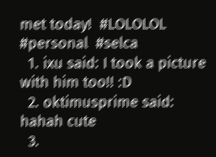met today!  #LOLOLOL  #personal  #selca
  1. ixu said: I took a picture with him too!! :D
  2. oktimusprime said: hahah cute
  3.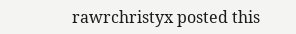rawrchristyx posted this